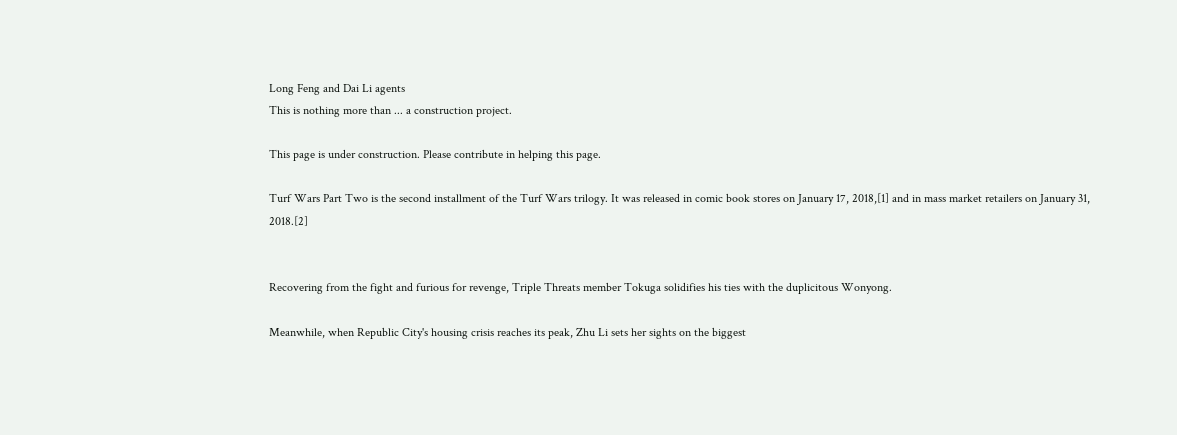Long Feng and Dai Li agents
This is nothing more than ... a construction project.

This page is under construction. Please contribute in helping this page.

Turf Wars Part Two is the second installment of the Turf Wars trilogy. It was released in comic book stores on January 17, 2018,[1] and in mass market retailers on January 31, 2018.[2]


Recovering from the fight and furious for revenge, Triple Threats member Tokuga solidifies his ties with the duplicitous Wonyong.

Meanwhile, when Republic City's housing crisis reaches its peak, Zhu Li sets her sights on the biggest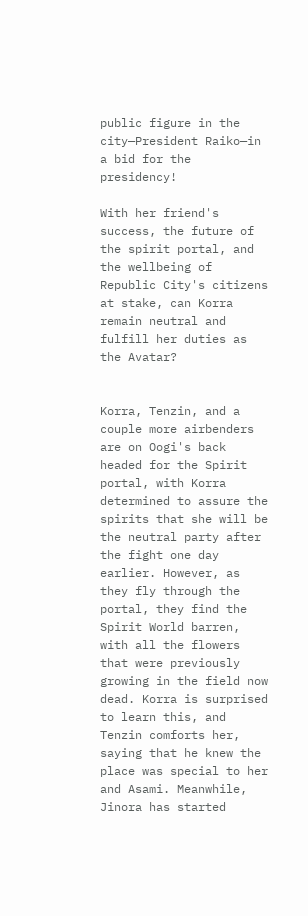public figure in the city—President Raiko—in a bid for the presidency!

With her friend's success, the future of the spirit portal, and the wellbeing of Republic City's citizens at stake, can Korra remain neutral and fulfill her duties as the Avatar?


Korra, Tenzin, and a couple more airbenders are on Oogi's back headed for the Spirit portal, with Korra determined to assure the spirits that she will be the neutral party after the fight one day earlier. However, as they fly through the portal, they find the Spirit World barren, with all the flowers that were previously growing in the field now dead. Korra is surprised to learn this, and Tenzin comforts her, saying that he knew the place was special to her and Asami. Meanwhile, Jinora has started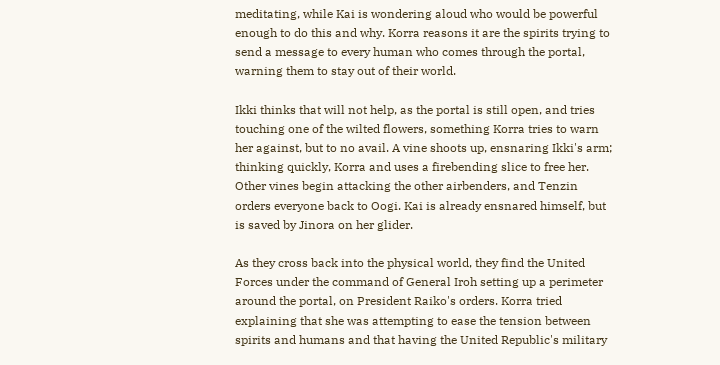meditating, while Kai is wondering aloud who would be powerful enough to do this and why. Korra reasons it are the spirits trying to send a message to every human who comes through the portal, warning them to stay out of their world.

Ikki thinks that will not help, as the portal is still open, and tries touching one of the wilted flowers, something Korra tries to warn her against, but to no avail. A vine shoots up, ensnaring Ikki's arm; thinking quickly, Korra and uses a firebending slice to free her. Other vines begin attacking the other airbenders, and Tenzin orders everyone back to Oogi. Kai is already ensnared himself, but is saved by Jinora on her glider.

As they cross back into the physical world, they find the United Forces under the command of General Iroh setting up a perimeter around the portal, on President Raiko's orders. Korra tried explaining that she was attempting to ease the tension between spirits and humans and that having the United Republic's military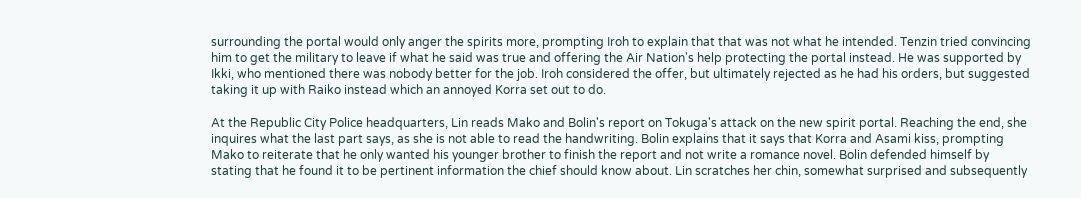surrounding the portal would only anger the spirits more, prompting Iroh to explain that that was not what he intended. Tenzin tried convincing him to get the military to leave if what he said was true and offering the Air Nation's help protecting the portal instead. He was supported by Ikki, who mentioned there was nobody better for the job. Iroh considered the offer, but ultimately rejected as he had his orders, but suggested taking it up with Raiko instead which an annoyed Korra set out to do.

At the Republic City Police headquarters, Lin reads Mako and Bolin's report on Tokuga's attack on the new spirit portal. Reaching the end, she inquires what the last part says, as she is not able to read the handwriting. Bolin explains that it says that Korra and Asami kiss, prompting Mako to reiterate that he only wanted his younger brother to finish the report and not write a romance novel. Bolin defended himself by stating that he found it to be pertinent information the chief should know about. Lin scratches her chin, somewhat surprised and subsequently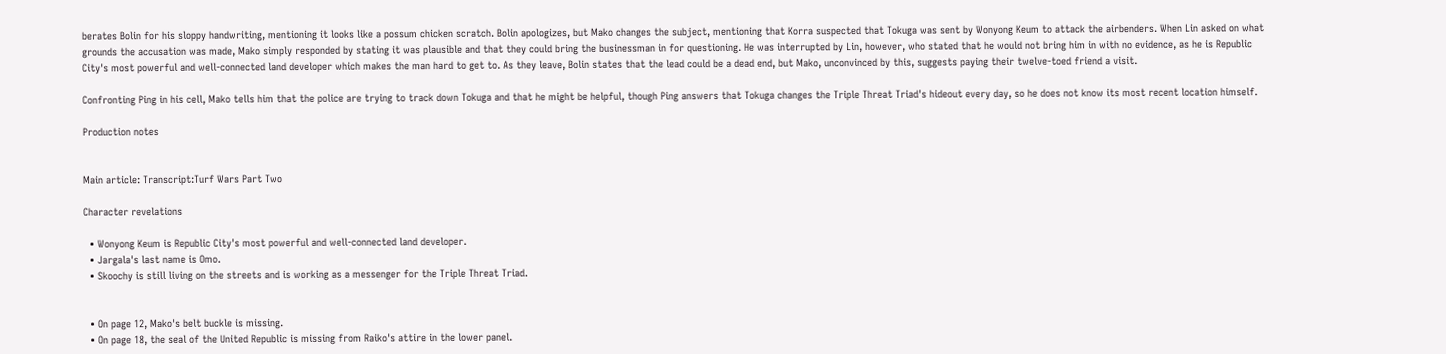berates Bolin for his sloppy handwriting, mentioning it looks like a possum chicken scratch. Bolin apologizes, but Mako changes the subject, mentioning that Korra suspected that Tokuga was sent by Wonyong Keum to attack the airbenders. When Lin asked on what grounds the accusation was made, Mako simply responded by stating it was plausible and that they could bring the businessman in for questioning. He was interrupted by Lin, however, who stated that he would not bring him in with no evidence, as he is Republic City's most powerful and well-connected land developer which makes the man hard to get to. As they leave, Bolin states that the lead could be a dead end, but Mako, unconvinced by this, suggests paying their twelve-toed friend a visit.

Confronting Ping in his cell, Mako tells him that the police are trying to track down Tokuga and that he might be helpful, though Ping answers that Tokuga changes the Triple Threat Triad's hideout every day, so he does not know its most recent location himself.

Production notes


Main article: Transcript:Turf Wars Part Two

Character revelations

  • Wonyong Keum is Republic City's most powerful and well-connected land developer.
  • Jargala's last name is Omo.
  • Skoochy is still living on the streets and is working as a messenger for the Triple Threat Triad.


  • On page 12, Mako's belt buckle is missing.
  • On page 18, the seal of the United Republic is missing from Raiko's attire in the lower panel.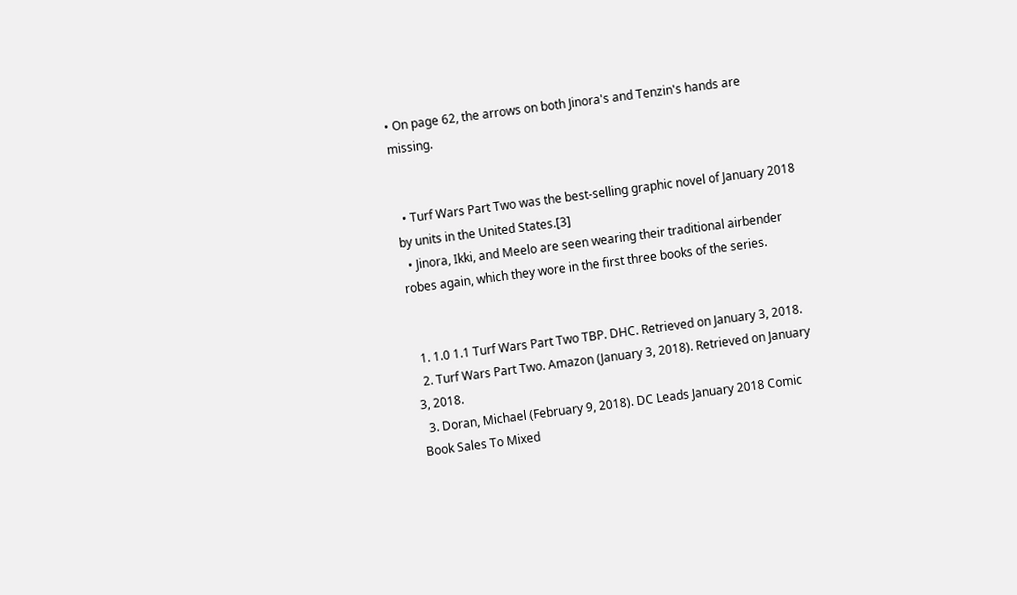• On page 62, the arrows on both Jinora's and Tenzin's hands are missing.


  • Turf Wars Part Two was the best-selling graphic novel of January 2018 by units in the United States.[3]
  • Jinora, Ikki, and Meelo are seen wearing their traditional airbender robes again, which they wore in the first three books of the series.


  1. 1.0 1.1 Turf Wars Part Two TBP. DHC. Retrieved on January 3, 2018.
  2. Turf Wars Part Two. Amazon (January 3, 2018). Retrieved on January 3, 2018.
  3. Doran, Michael (February 9, 2018). DC Leads January 2018 Comic Book Sales To Mixed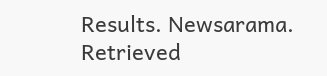Results. Newsarama. Retrieved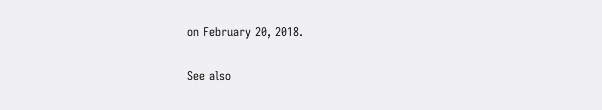on February 20, 2018.

See also